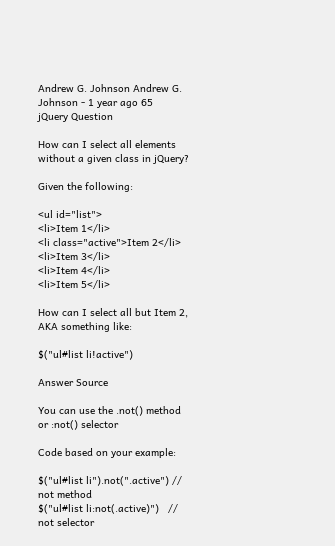Andrew G. Johnson Andrew G. Johnson - 1 year ago 65
jQuery Question

How can I select all elements without a given class in jQuery?

Given the following:

<ul id="list">
<li>Item 1</li>
<li class="active">Item 2</li>
<li>Item 3</li>
<li>Item 4</li>
<li>Item 5</li>

How can I select all but Item 2, AKA something like:

$("ul#list li!active")

Answer Source

You can use the .not() method or :not() selector

Code based on your example:

$("ul#list li").not(".active") // not method
$("ul#list li:not(.active)")   // not selector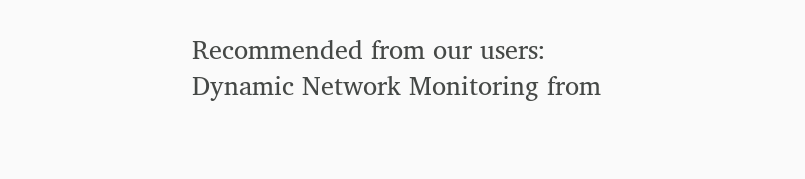Recommended from our users: Dynamic Network Monitoring from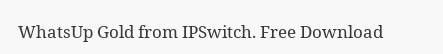WhatsUp Gold from IPSwitch. Free Download